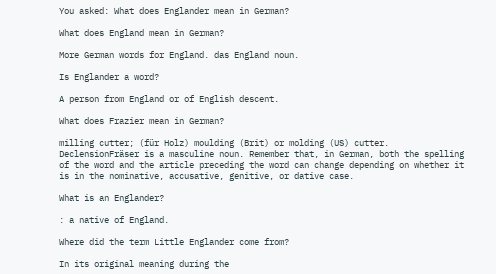You asked: What does Englander mean in German?

What does England mean in German?

More German words for England. das England noun.

Is Englander a word?

A person from England or of English descent.

What does Frazier mean in German?

milling cutter; (für Holz) moulding (Brit) or molding (US) cutter. DeclensionFräser is a masculine noun. Remember that, in German, both the spelling of the word and the article preceding the word can change depending on whether it is in the nominative, accusative, genitive, or dative case.

What is an Englander?

: a native of England.

Where did the term Little Englander come from?

In its original meaning during the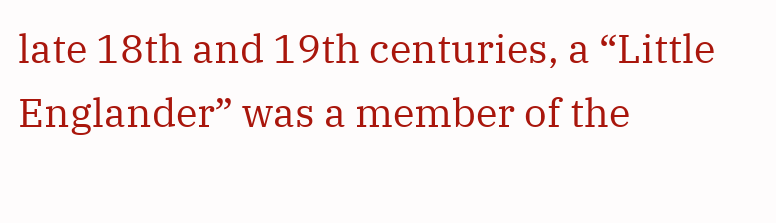late 18th and 19th centuries, a “Little Englander” was a member of the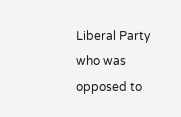Liberal Party who was opposed to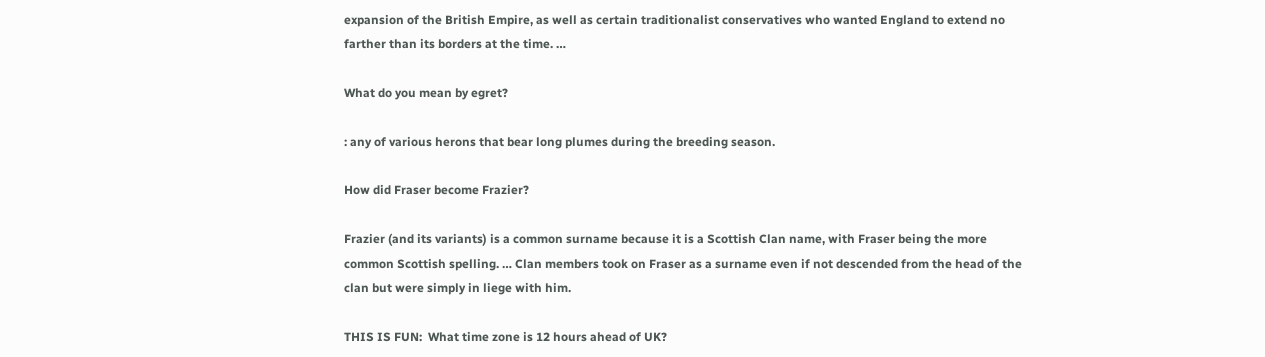expansion of the British Empire, as well as certain traditionalist conservatives who wanted England to extend no farther than its borders at the time. …

What do you mean by egret?

: any of various herons that bear long plumes during the breeding season.

How did Fraser become Frazier?

Frazier (and its variants) is a common surname because it is a Scottish Clan name, with Fraser being the more common Scottish spelling. … Clan members took on Fraser as a surname even if not descended from the head of the clan but were simply in liege with him.

THIS IS FUN:  What time zone is 12 hours ahead of UK?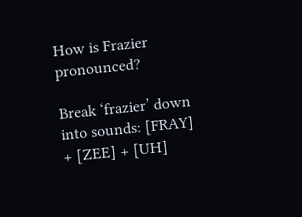How is Frazier pronounced?

Break ‘frazier’ down into sounds: [FRAY] + [ZEE] + [UH]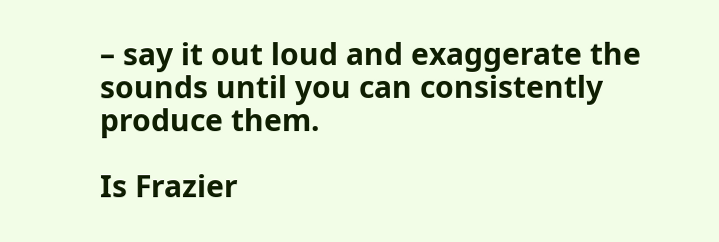– say it out loud and exaggerate the sounds until you can consistently produce them.

Is Frazier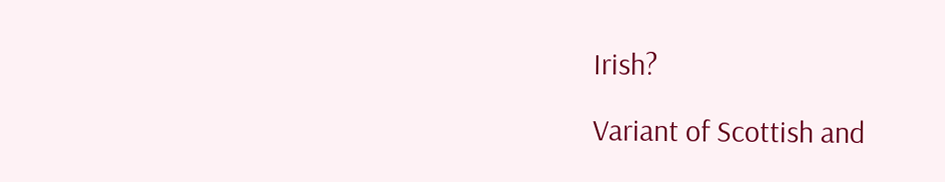Irish?

Variant of Scottish and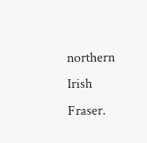northern Irish Fraser.